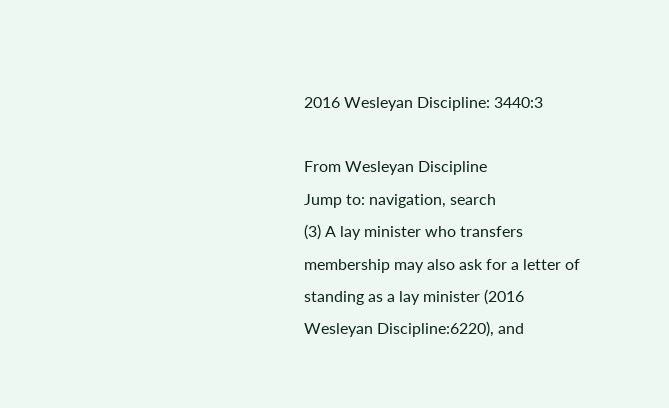2016 Wesleyan Discipline: 3440:3

From Wesleyan Discipline
Jump to: navigation, search
(3) A lay minister who transfers membership may also ask for a letter of standing as a lay minister (2016 Wesleyan Discipline:6220), and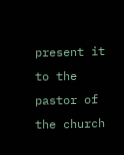present it to the pastor of the church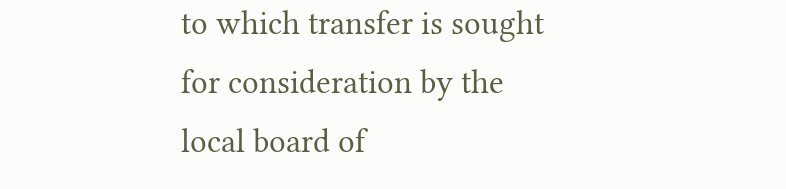to which transfer is sought for consideration by the local board of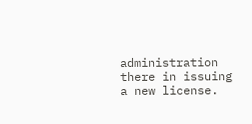administration there in issuing a new license.